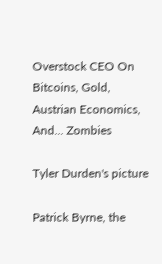Overstock CEO On Bitcoins, Gold, Austrian Economics, And... Zombies

Tyler Durden's picture

Patrick Byrne, the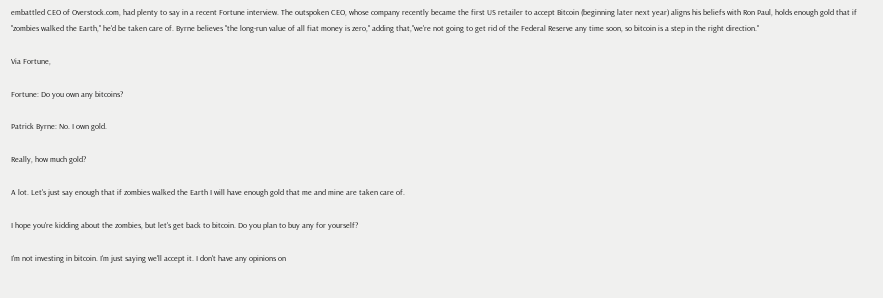embattled CEO of Overstock.com, had plenty to say in a recent Fortune interview. The outspoken CEO, whose company recently became the first US retailer to accept Bitcoin (beginning later next year) aligns his beliefs with Ron Paul, holds enough gold that if "zombies walked the Earth," he'd be taken care of. Byrne believes "the long-run value of all fiat money is zero," adding that,"we're not going to get rid of the Federal Reserve any time soon, so bitcoin is a step in the right direction."

Via Fortune,

Fortune: Do you own any bitcoins?

Patrick Byrne: No. I own gold.

Really, how much gold?

A lot. Let's just say enough that if zombies walked the Earth I will have enough gold that me and mine are taken care of.

I hope you're kidding about the zombies, but let's get back to bitcoin. Do you plan to buy any for yourself?

I'm not investing in bitcoin. I'm just saying we'll accept it. I don't have any opinions on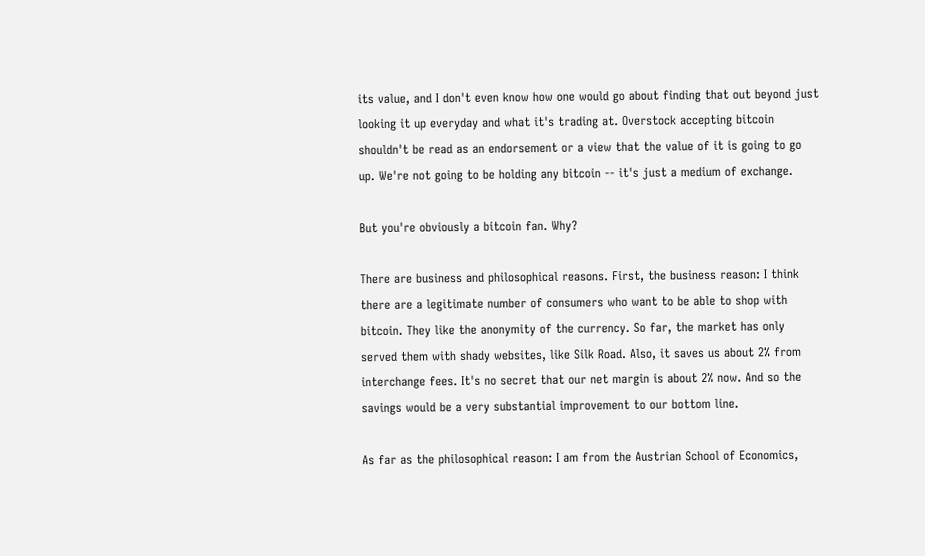its value, and I don't even know how one would go about finding that out beyond just looking it up everyday and what it's trading at. Overstock accepting bitcoin shouldn't be read as an endorsement or a view that the value of it is going to go up. We're not going to be holding any bitcoin -- it's just a medium of exchange.

But you're obviously a bitcoin fan. Why?

There are business and philosophical reasons. First, the business reason: I think there are a legitimate number of consumers who want to be able to shop with bitcoin. They like the anonymity of the currency. So far, the market has only served them with shady websites, like Silk Road. Also, it saves us about 2% from interchange fees. It's no secret that our net margin is about 2% now. And so the savings would be a very substantial improvement to our bottom line.

As far as the philosophical reason: I am from the Austrian School of Economics,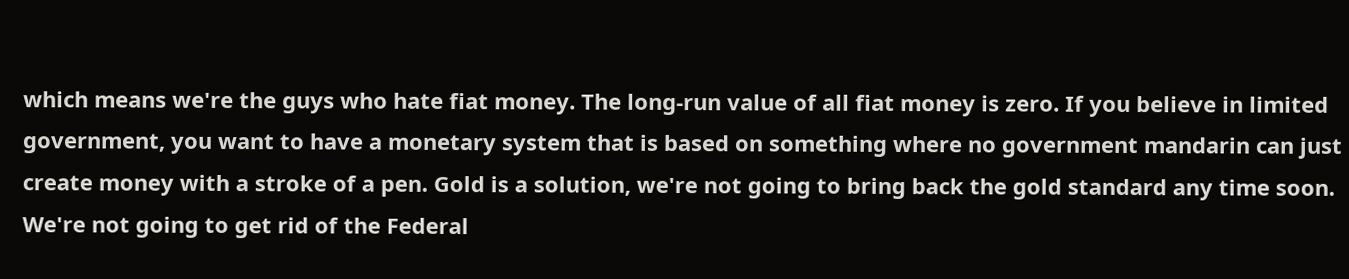which means we're the guys who hate fiat money. The long-run value of all fiat money is zero. If you believe in limited government, you want to have a monetary system that is based on something where no government mandarin can just create money with a stroke of a pen. Gold is a solution, we're not going to bring back the gold standard any time soon. We're not going to get rid of the Federal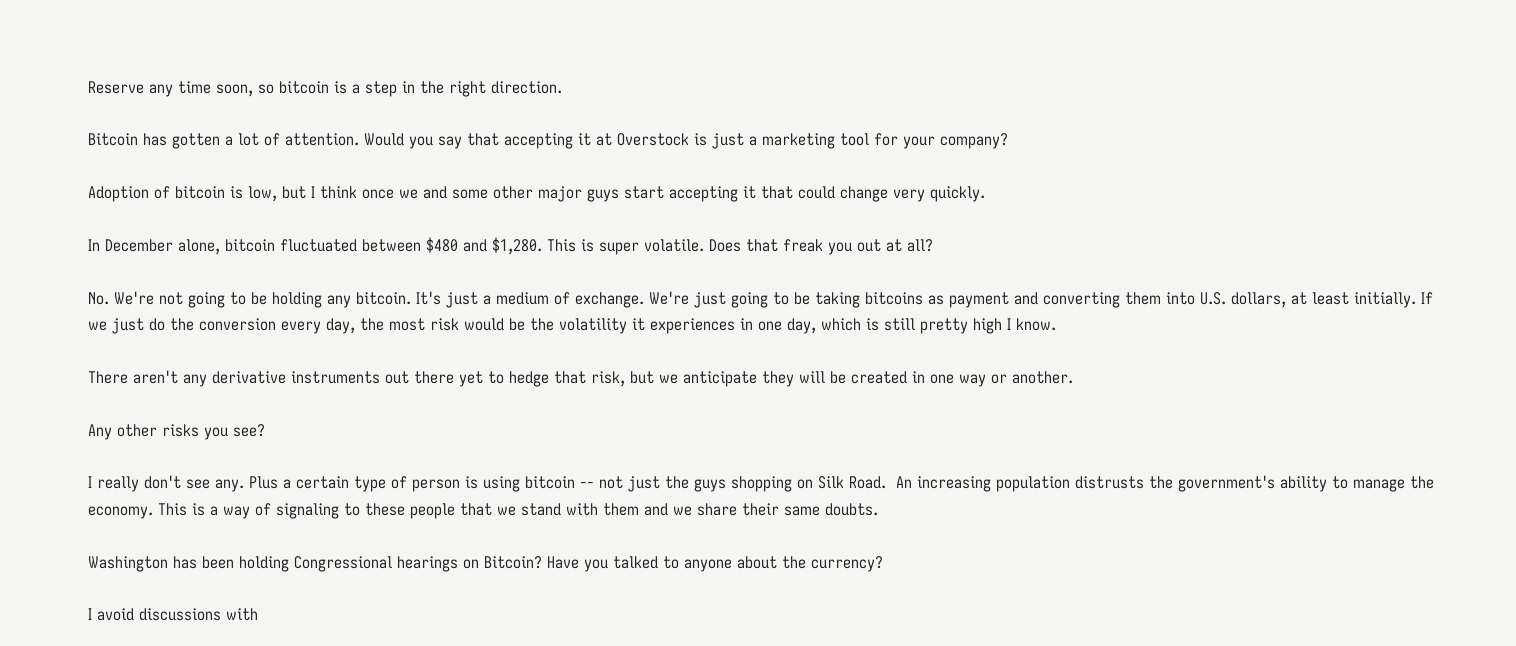Reserve any time soon, so bitcoin is a step in the right direction.

Bitcoin has gotten a lot of attention. Would you say that accepting it at Overstock is just a marketing tool for your company?

Adoption of bitcoin is low, but I think once we and some other major guys start accepting it that could change very quickly.

In December alone, bitcoin fluctuated between $480 and $1,280. This is super volatile. Does that freak you out at all?

No. We're not going to be holding any bitcoin. It's just a medium of exchange. We're just going to be taking bitcoins as payment and converting them into U.S. dollars, at least initially. If we just do the conversion every day, the most risk would be the volatility it experiences in one day, which is still pretty high I know.

There aren't any derivative instruments out there yet to hedge that risk, but we anticipate they will be created in one way or another.

Any other risks you see?

I really don't see any. Plus a certain type of person is using bitcoin -- not just the guys shopping on Silk Road.  An increasing population distrusts the government's ability to manage the economy. This is a way of signaling to these people that we stand with them and we share their same doubts.

Washington has been holding Congressional hearings on Bitcoin? Have you talked to anyone about the currency?

I avoid discussions with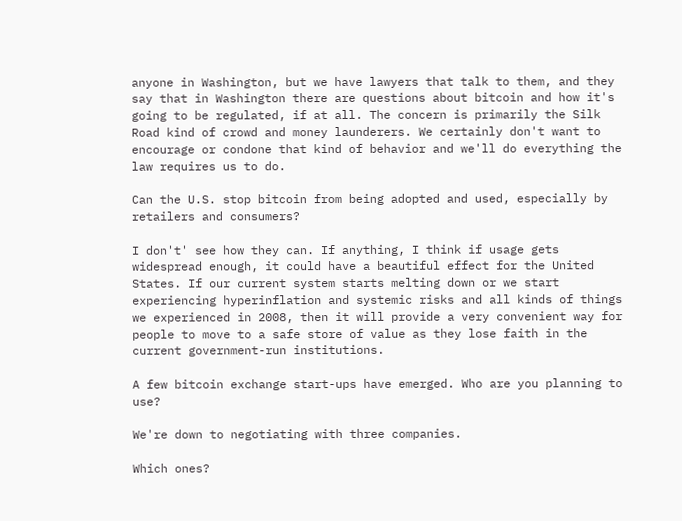anyone in Washington, but we have lawyers that talk to them, and they say that in Washington there are questions about bitcoin and how it's going to be regulated, if at all. The concern is primarily the Silk Road kind of crowd and money launderers. We certainly don't want to encourage or condone that kind of behavior and we'll do everything the law requires us to do.

Can the U.S. stop bitcoin from being adopted and used, especially by retailers and consumers?

I don't' see how they can. If anything, I think if usage gets widespread enough, it could have a beautiful effect for the United States. If our current system starts melting down or we start experiencing hyperinflation and systemic risks and all kinds of things we experienced in 2008, then it will provide a very convenient way for people to move to a safe store of value as they lose faith in the current government-run institutions.

A few bitcoin exchange start-ups have emerged. Who are you planning to use?

We're down to negotiating with three companies.

Which ones?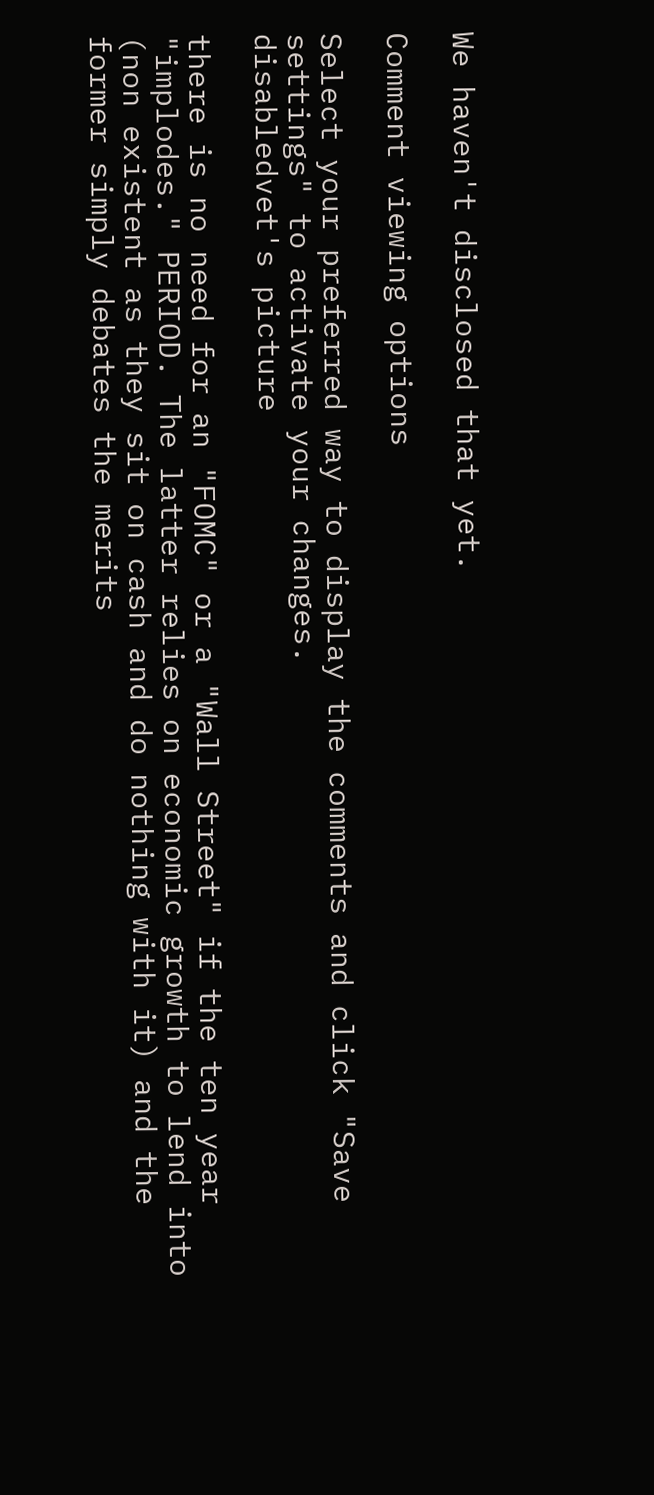We haven't disclosed that yet.

Comment viewing options

Select your preferred way to display the comments and click "Save settings" to activate your changes.
disabledvet's picture

there is no need for an "FOMC" or a "Wall Street" if the ten year "implodes." PERIOD. The latter relies on economic growth to lend into (non existent as they sit on cash and do nothing with it) and the former simply debates the merits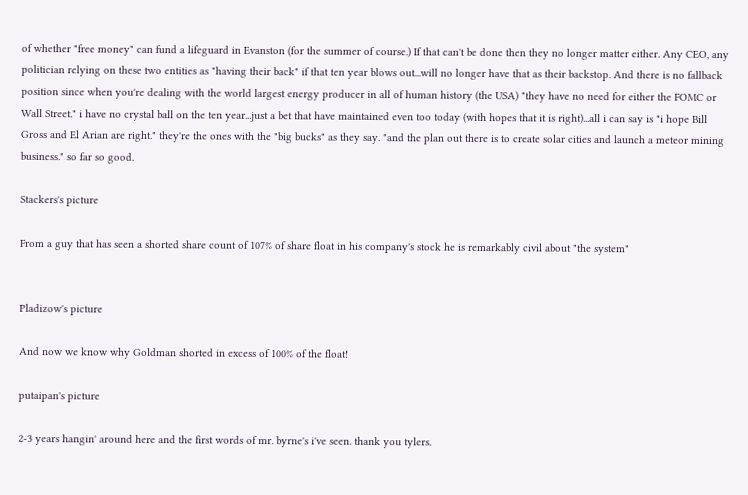of whether "free money" can fund a lifeguard in Evanston (for the summer of course.) If that can't be done then they no longer matter either. Any CEO, any politician relying on these two entities as "having their back" if that ten year blows out...will no longer have that as their backstop. And there is no fallback position since when you're dealing with the world largest energy producer in all of human history (the USA) "they have no need for either the FOMC or Wall Street." i have no crystal ball on the ten year...just a bet that have maintained even too today (with hopes that it is right)...all i can say is "i hope Bill Gross and El Arian are right." they're the ones with the "big bucks" as they say. "and the plan out there is to create solar cities and launch a meteor mining business." so far so good.

Stackers's picture

From a guy that has seen a shorted share count of 107% of share float in his company's stock he is remarkably civil about "the system"


Pladizow's picture

And now we know why Goldman shorted in excess of 100% of the float!

putaipan's picture

2-3 years hangin' around here and the first words of mr. byrne's i've seen. thank you tylers.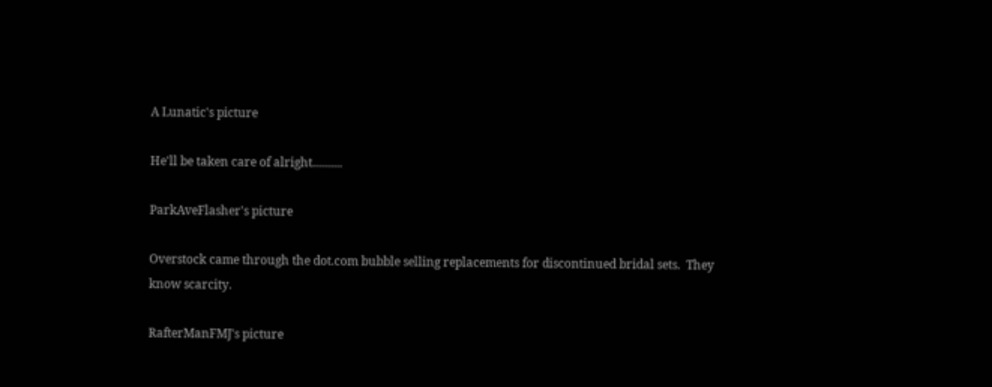A Lunatic's picture

He'll be taken care of alright..........

ParkAveFlasher's picture

Overstock came through the dot.com bubble selling replacements for discontinued bridal sets.  They know scarcity.

RafterManFMJ's picture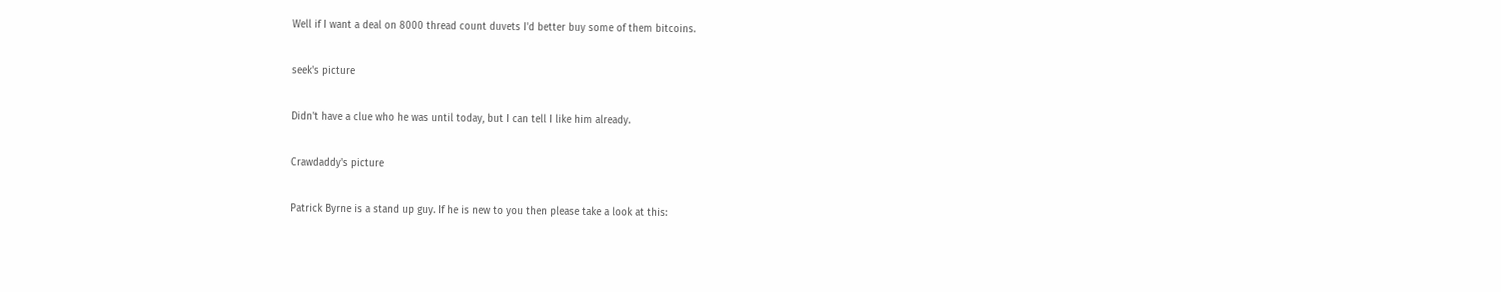Well if I want a deal on 8000 thread count duvets I'd better buy some of them bitcoins.

seek's picture

Didn't have a clue who he was until today, but I can tell I like him already.

Crawdaddy's picture

Patrick Byrne is a stand up guy. If he is new to you then please take a look at this: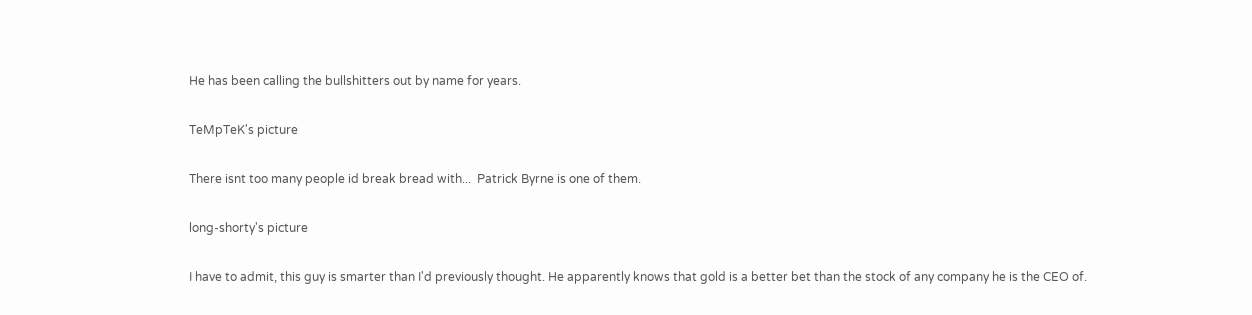He has been calling the bullshitters out by name for years.

TeMpTeK's picture

There isnt too many people id break bread with...  Patrick Byrne is one of them.

long-shorty's picture

I have to admit, this guy is smarter than I'd previously thought. He apparently knows that gold is a better bet than the stock of any company he is the CEO of.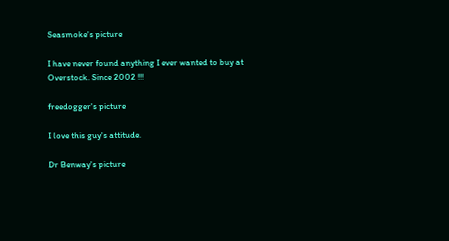Seasmoke's picture

I have never found anything I ever wanted to buy at Overstock. Since 2002 !!!

freedogger's picture

I love this guy's attitude.

Dr Benway's picture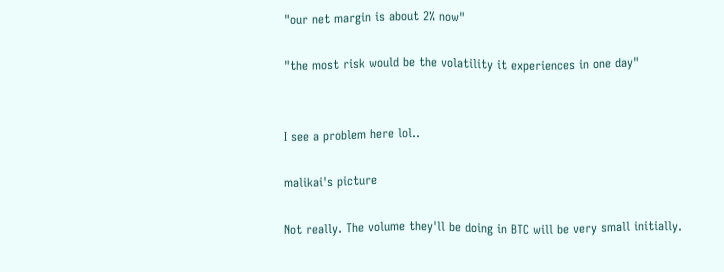"our net margin is about 2% now"

"the most risk would be the volatility it experiences in one day"


I see a problem here lol..

malikai's picture

Not really. The volume they'll be doing in BTC will be very small initially.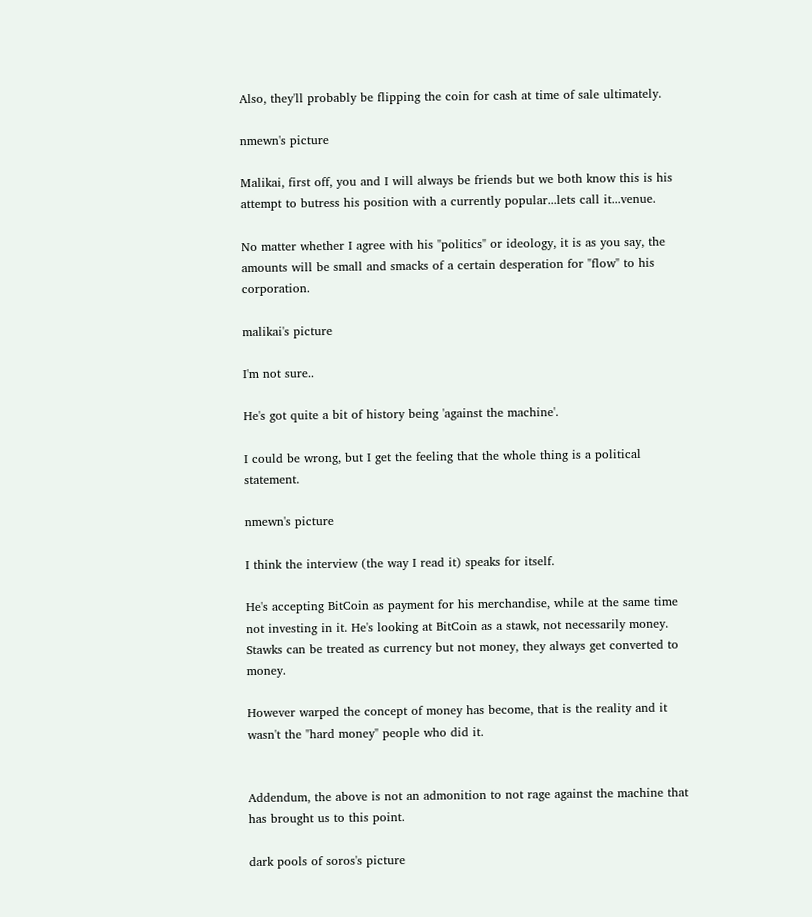Also, they'll probably be flipping the coin for cash at time of sale ultimately.

nmewn's picture

Malikai, first off, you and I will always be friends but we both know this is his attempt to butress his position with a currently popular...lets call it...venue.

No matter whether I agree with his "politics" or ideology, it is as you say, the amounts will be small and smacks of a certain desperation for "flow" to his corporation.

malikai's picture

I'm not sure..

He's got quite a bit of history being 'against the machine'.

I could be wrong, but I get the feeling that the whole thing is a political statement.

nmewn's picture

I think the interview (the way I read it) speaks for itself.

He's accepting BitCoin as payment for his merchandise, while at the same time not investing in it. He's looking at BitCoin as a stawk, not necessarily money. Stawks can be treated as currency but not money, they always get converted to money.

However warped the concept of money has become, that is the reality and it wasn't the "hard money" people who did it.


Addendum, the above is not an admonition to not rage against the machine that has brought us to this point.

dark pools of soros's picture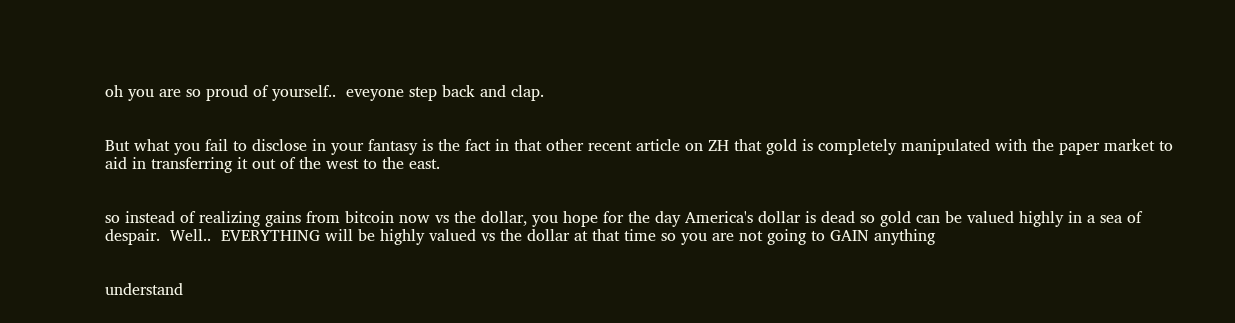oh you are so proud of yourself..  eveyone step back and clap.


But what you fail to disclose in your fantasy is the fact in that other recent article on ZH that gold is completely manipulated with the paper market to aid in transferring it out of the west to the east.


so instead of realizing gains from bitcoin now vs the dollar, you hope for the day America's dollar is dead so gold can be valued highly in a sea of despair.  Well..  EVERYTHING will be highly valued vs the dollar at that time so you are not going to GAIN anything


understand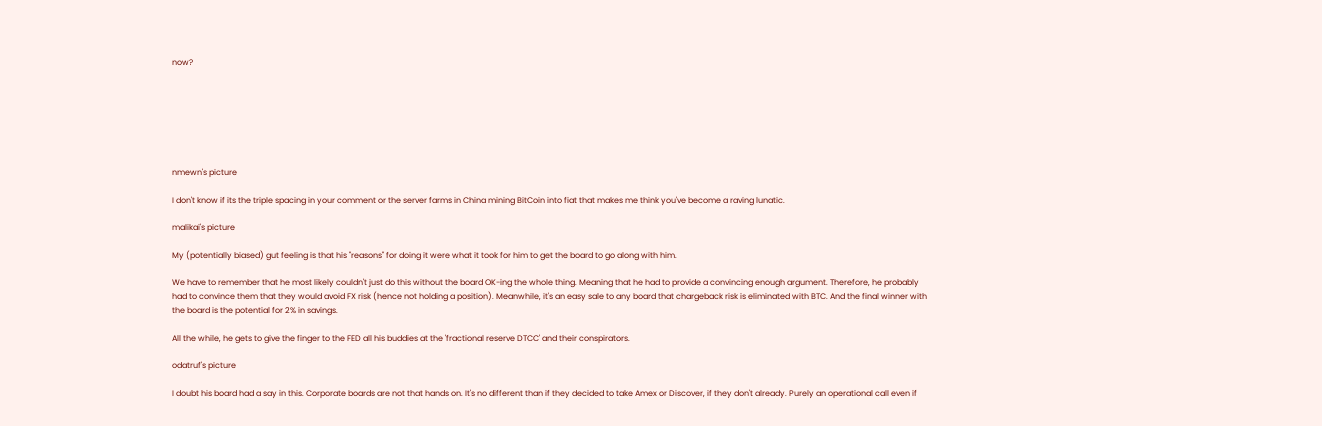now?







nmewn's picture

I don't know if its the triple spacing in your comment or the server farms in China mining BitCoin into fiat that makes me think you've become a raving lunatic.

malikai's picture

My (potentially biased) gut feeling is that his "reasons" for doing it were what it took for him to get the board to go along with him.

We have to remember that he most likely couldn't just do this without the board OK-ing the whole thing. Meaning that he had to provide a convincing enough argument. Therefore, he probably had to convince them that they would avoid FX risk (hence not holding a position). Meanwhile, it's an easy sale to any board that chargeback risk is eliminated with BTC. And the final winner with the board is the potential for 2% in savings.

All the while, he gets to give the finger to the FED all his buddies at the 'fractional reserve DTCC' and their conspirators.

odatruf's picture

I doubt his board had a say in this. Corporate boards are not that hands on. It's no different than if they decided to take Amex or Discover, if they don't already. Purely an operational call even if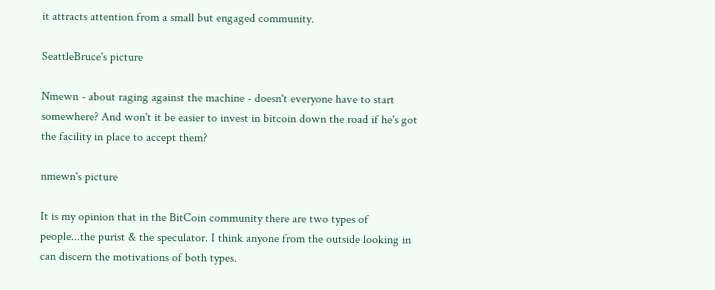it attracts attention from a small but engaged community.

SeattleBruce's picture

Nmewn - about raging against the machine - doesn't everyone have to start somewhere? And won't it be easier to invest in bitcoin down the road if he's got the facility in place to accept them?

nmewn's picture

It is my opinion that in the BitCoin community there are two types of people...the purist & the speculator. I think anyone from the outside looking in can discern the motivations of both types.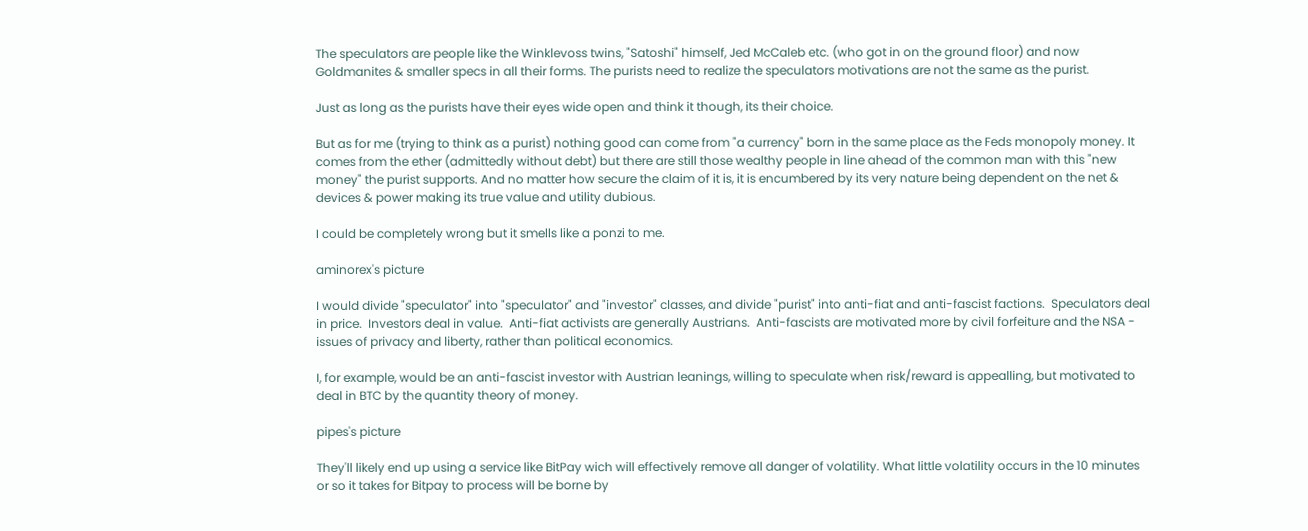The speculators are people like the Winklevoss twins, "Satoshi" himself, Jed McCaleb etc. (who got in on the ground floor) and now Goldmanites & smaller specs in all their forms. The purists need to realize the speculators motivations are not the same as the purist.

Just as long as the purists have their eyes wide open and think it though, its their choice.

But as for me (trying to think as a purist) nothing good can come from "a currency" born in the same place as the Feds monopoly money. It comes from the ether (admittedly without debt) but there are still those wealthy people in line ahead of the common man with this "new money" the purist supports. And no matter how secure the claim of it is, it is encumbered by its very nature being dependent on the net & devices & power making its true value and utility dubious.

I could be completely wrong but it smells like a ponzi to me.

aminorex's picture

I would divide "speculator" into "speculator" and "investor" classes, and divide "purist" into anti-fiat and anti-fascist factions.  Speculators deal in price.  Investors deal in value.  Anti-fiat activists are generally Austrians.  Anti-fascists are motivated more by civil forfeiture and the NSA - issues of privacy and liberty, rather than political economics.

I, for example, would be an anti-fascist investor with Austrian leanings, willing to speculate when risk/reward is appealling, but motivated to deal in BTC by the quantity theory of money.

pipes's picture

They'll likely end up using a service like BitPay wich will effectively remove all danger of volatility. What little volatility occurs in the 10 minutes or so it takes for Bitpay to process will be borne by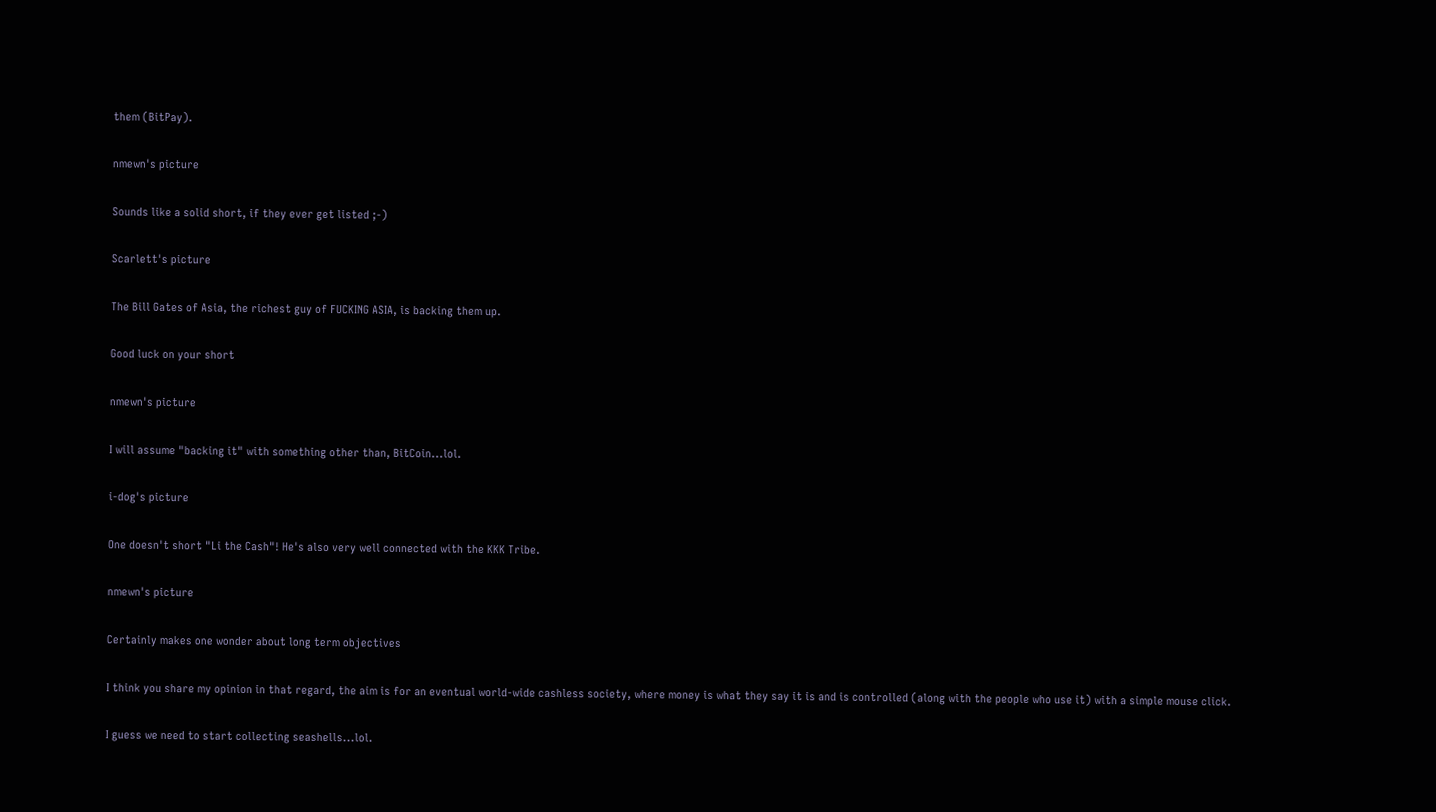them (BitPay).

nmewn's picture

Sounds like a solid short, if they ever get listed ;-)

Scarlett's picture

The Bill Gates of Asia, the richest guy of FUCKING ASIA, is backing them up.

Good luck on your short

nmewn's picture

I will assume "backing it" with something other than, BitCoin...lol.

i-dog's picture

One doesn't short "Li the Cash"! He's also very well connected with the KKK Tribe.

nmewn's picture

Certainly makes one wonder about long term objectives

I think you share my opinion in that regard, the aim is for an eventual world-wide cashless society, where money is what they say it is and is controlled (along with the people who use it) with a simple mouse click.

I guess we need to start collecting seashells...lol.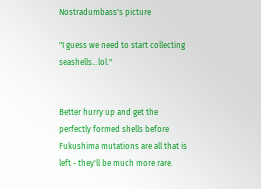Nostradumbass's picture

"I guess we need to start collecting seashells...lol."


Better hurry up and get the perfectly formed shells before Fukushima mutations are all that is left - they'll be much more rare.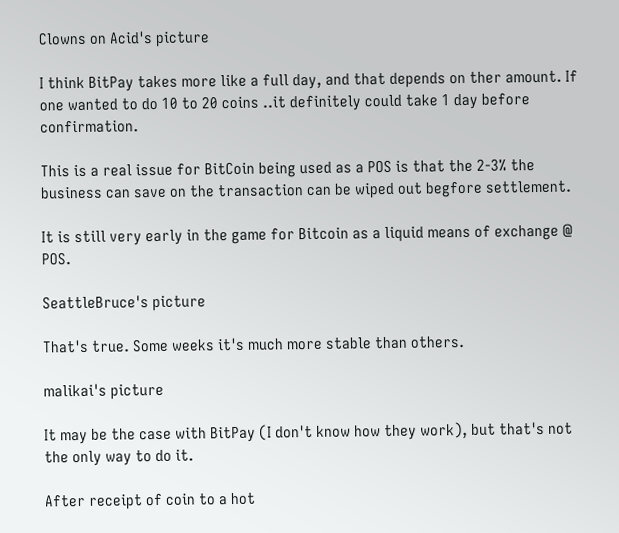Clowns on Acid's picture

I think BitPay takes more like a full day, and that depends on ther amount. If one wanted to do 10 to 20 coins ..it definitely could take 1 day before confirmation.

This is a real issue for BitCoin being used as a POS is that the 2-3% the business can save on the transaction can be wiped out begfore settlement.

It is still very early in the game for Bitcoin as a liquid means of exchange @ POS.

SeattleBruce's picture

That's true. Some weeks it's much more stable than others.

malikai's picture

It may be the case with BitPay (I don't know how they work), but that's not the only way to do it.

After receipt of coin to a hot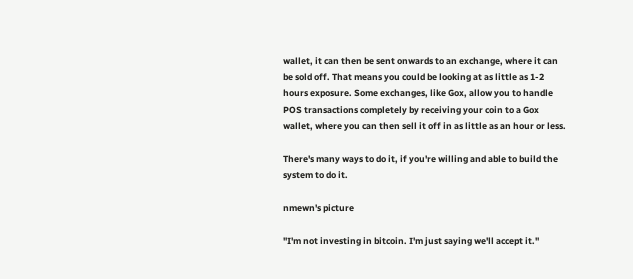wallet, it can then be sent onwards to an exchange, where it can be sold off. That means you could be looking at as little as 1-2 hours exposure. Some exchanges, like Gox, allow you to handle POS transactions completely by receiving your coin to a Gox wallet, where you can then sell it off in as little as an hour or less.

There's many ways to do it, if you're willing and able to build the system to do it.

nmewn's picture

"I'm not investing in bitcoin. I'm just saying we'll accept it."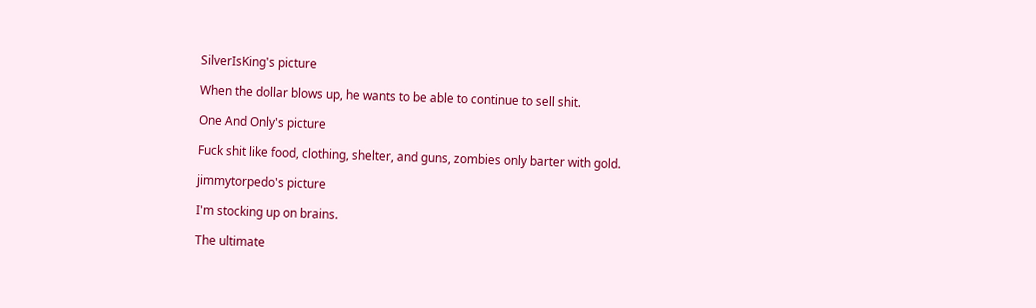SilverIsKing's picture

When the dollar blows up, he wants to be able to continue to sell shit.

One And Only's picture

Fuck shit like food, clothing, shelter, and guns, zombies only barter with gold.

jimmytorpedo's picture

I'm stocking up on brains.

The ultimate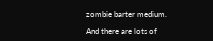zombie barter medium.

And there are lots of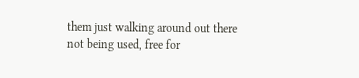them just walking around out there not being used, free for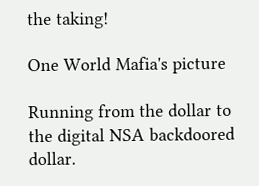the taking!

One World Mafia's picture

Running from the dollar to the digital NSA backdoored dollar.